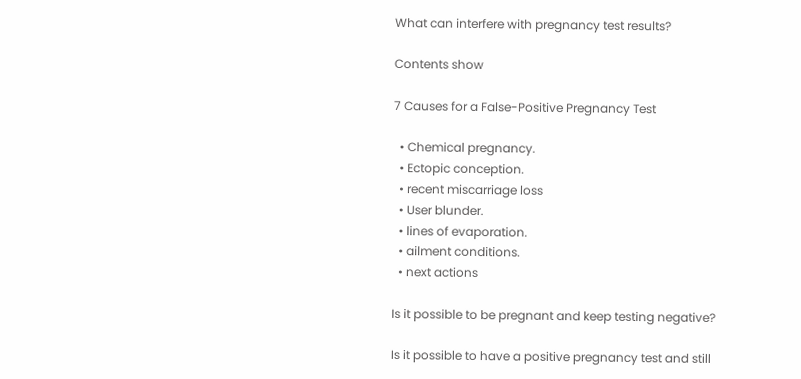What can interfere with pregnancy test results?

Contents show

7 Causes for a False-Positive Pregnancy Test

  • Chemical pregnancy.
  • Ectopic conception.
  • recent miscarriage loss
  • User blunder.
  • lines of evaporation.
  • ailment conditions.
  • next actions

Is it possible to be pregnant and keep testing negative?

Is it possible to have a positive pregnancy test and still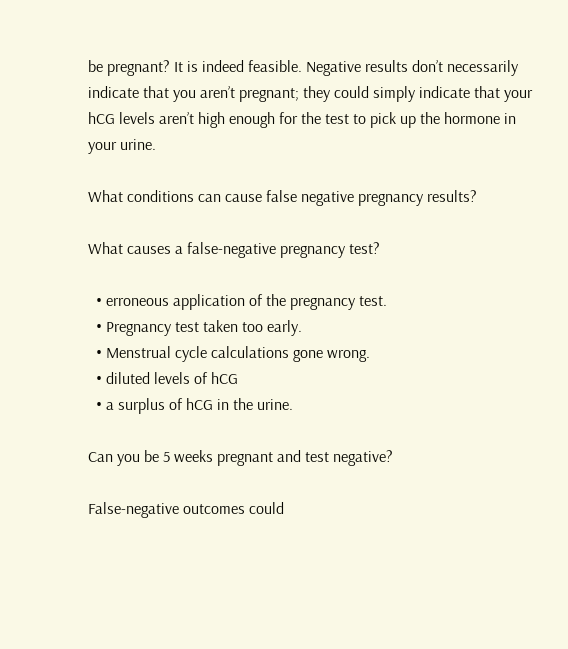be pregnant? It is indeed feasible. Negative results don’t necessarily indicate that you aren’t pregnant; they could simply indicate that your hCG levels aren’t high enough for the test to pick up the hormone in your urine.

What conditions can cause false negative pregnancy results?

What causes a false-negative pregnancy test?

  • erroneous application of the pregnancy test.
  • Pregnancy test taken too early.
  • Menstrual cycle calculations gone wrong.
  • diluted levels of hCG
  • a surplus of hCG in the urine.

Can you be 5 weeks pregnant and test negative?

False-negative outcomes could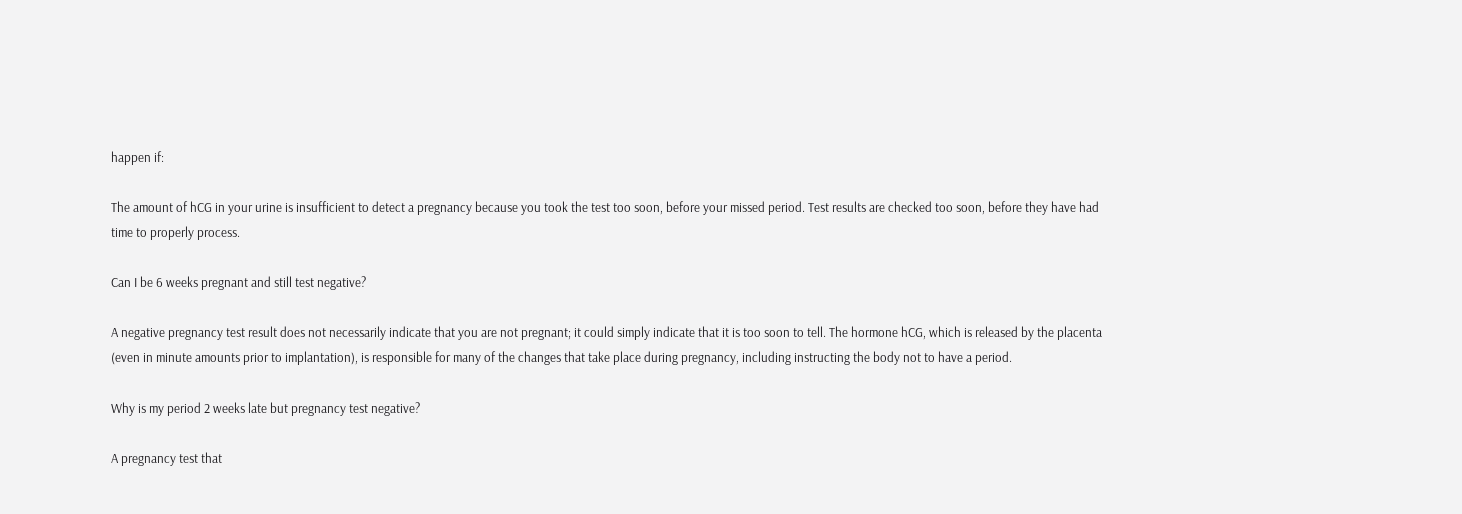happen if:

The amount of hCG in your urine is insufficient to detect a pregnancy because you took the test too soon, before your missed period. Test results are checked too soon, before they have had time to properly process.

Can I be 6 weeks pregnant and still test negative?

A negative pregnancy test result does not necessarily indicate that you are not pregnant; it could simply indicate that it is too soon to tell. The hormone hCG, which is released by the placenta (even in minute amounts prior to implantation), is responsible for many of the changes that take place during pregnancy, including instructing the body not to have a period.

Why is my period 2 weeks late but pregnancy test negative?

A pregnancy test that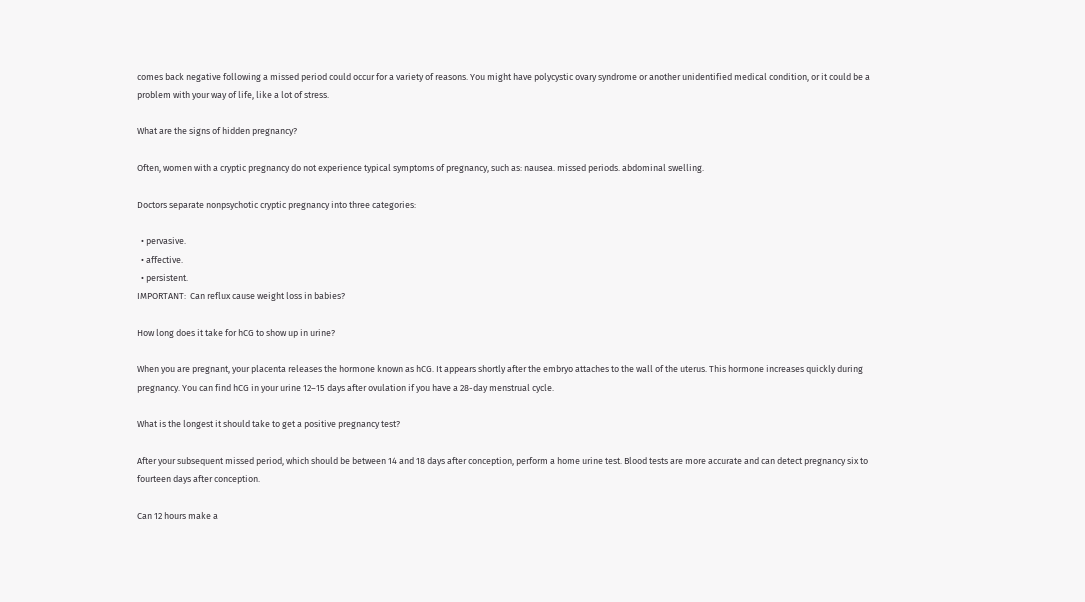comes back negative following a missed period could occur for a variety of reasons. You might have polycystic ovary syndrome or another unidentified medical condition, or it could be a problem with your way of life, like a lot of stress.

What are the signs of hidden pregnancy?

Often, women with a cryptic pregnancy do not experience typical symptoms of pregnancy, such as: nausea. missed periods. abdominal swelling.

Doctors separate nonpsychotic cryptic pregnancy into three categories:

  • pervasive.
  • affective.
  • persistent.
IMPORTANT:  Can reflux cause weight loss in babies?

How long does it take for hCG to show up in urine?

When you are pregnant, your placenta releases the hormone known as hCG. It appears shortly after the embryo attaches to the wall of the uterus. This hormone increases quickly during pregnancy. You can find hCG in your urine 12–15 days after ovulation if you have a 28-day menstrual cycle.

What is the longest it should take to get a positive pregnancy test?

After your subsequent missed period, which should be between 14 and 18 days after conception, perform a home urine test. Blood tests are more accurate and can detect pregnancy six to fourteen days after conception.

Can 12 hours make a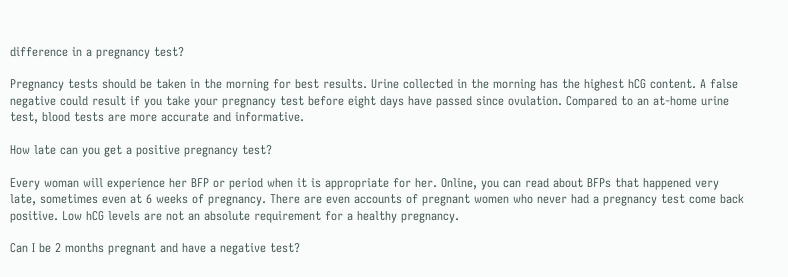difference in a pregnancy test?

Pregnancy tests should be taken in the morning for best results. Urine collected in the morning has the highest hCG content. A false negative could result if you take your pregnancy test before eight days have passed since ovulation. Compared to an at-home urine test, blood tests are more accurate and informative.

How late can you get a positive pregnancy test?

Every woman will experience her BFP or period when it is appropriate for her. Online, you can read about BFPs that happened very late, sometimes even at 6 weeks of pregnancy. There are even accounts of pregnant women who never had a pregnancy test come back positive. Low hCG levels are not an absolute requirement for a healthy pregnancy.

Can I be 2 months pregnant and have a negative test?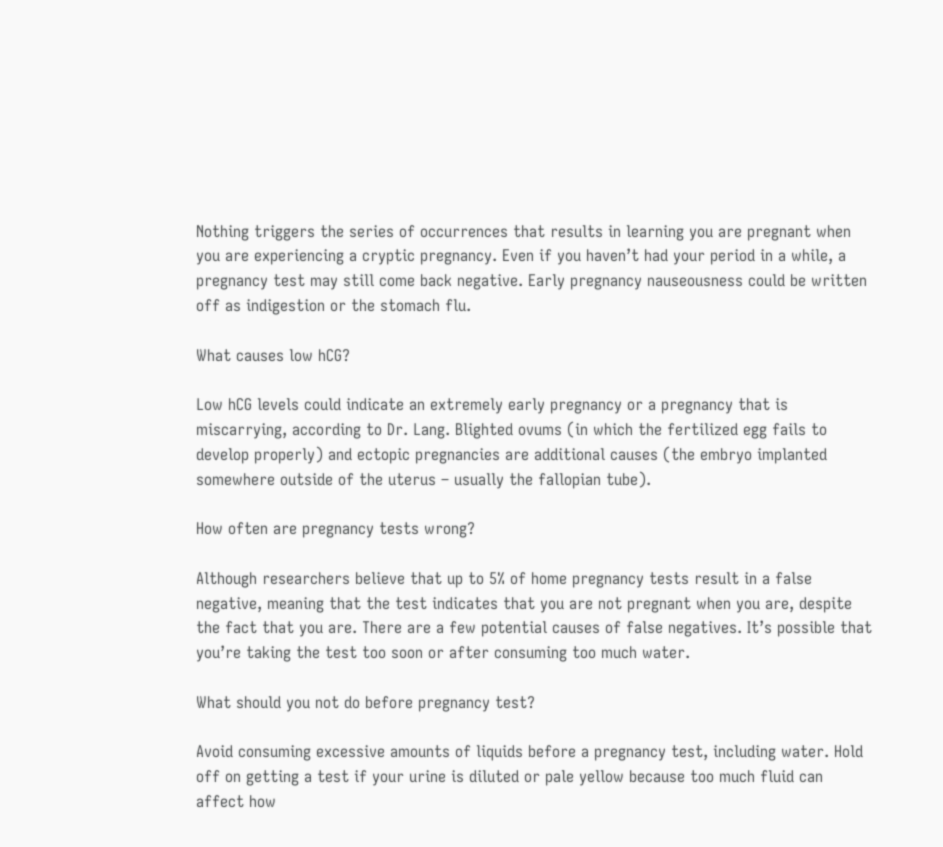Nothing triggers the series of occurrences that results in learning you are pregnant when you are experiencing a cryptic pregnancy. Even if you haven’t had your period in a while, a pregnancy test may still come back negative. Early pregnancy nauseousness could be written off as indigestion or the stomach flu.

What causes low hCG?

Low hCG levels could indicate an extremely early pregnancy or a pregnancy that is miscarrying, according to Dr. Lang. Blighted ovums (in which the fertilized egg fails to develop properly) and ectopic pregnancies are additional causes (the embryo implanted somewhere outside of the uterus – usually the fallopian tube).

How often are pregnancy tests wrong?

Although researchers believe that up to 5% of home pregnancy tests result in a false negative, meaning that the test indicates that you are not pregnant when you are, despite the fact that you are. There are a few potential causes of false negatives. It’s possible that you’re taking the test too soon or after consuming too much water.

What should you not do before pregnancy test?

Avoid consuming excessive amounts of liquids before a pregnancy test, including water. Hold off on getting a test if your urine is diluted or pale yellow because too much fluid can affect how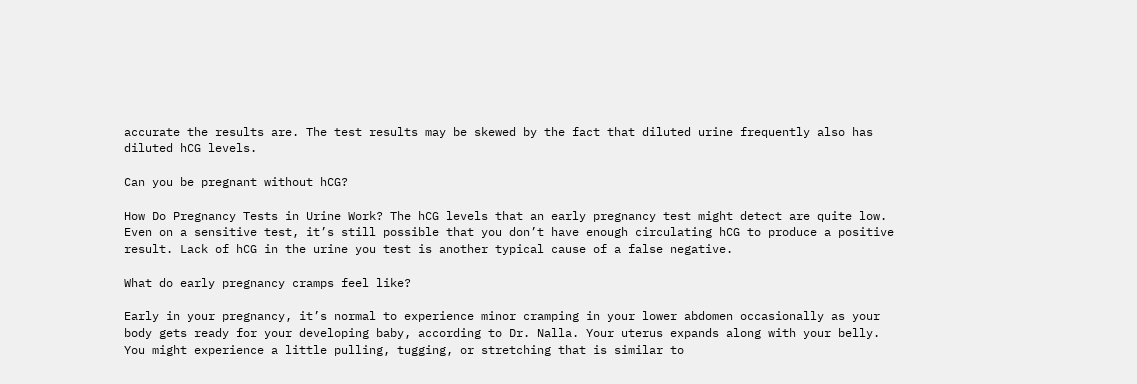accurate the results are. The test results may be skewed by the fact that diluted urine frequently also has diluted hCG levels.

Can you be pregnant without hCG?

How Do Pregnancy Tests in Urine Work? The hCG levels that an early pregnancy test might detect are quite low. Even on a sensitive test, it’s still possible that you don’t have enough circulating hCG to produce a positive result. Lack of hCG in the urine you test is another typical cause of a false negative.

What do early pregnancy cramps feel like?

Early in your pregnancy, it’s normal to experience minor cramping in your lower abdomen occasionally as your body gets ready for your developing baby, according to Dr. Nalla. Your uterus expands along with your belly. You might experience a little pulling, tugging, or stretching that is similar to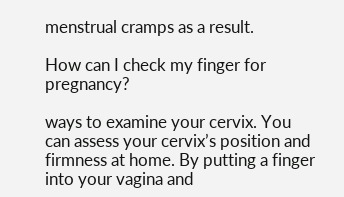menstrual cramps as a result.

How can I check my finger for pregnancy?

ways to examine your cervix. You can assess your cervix’s position and firmness at home. By putting a finger into your vagina and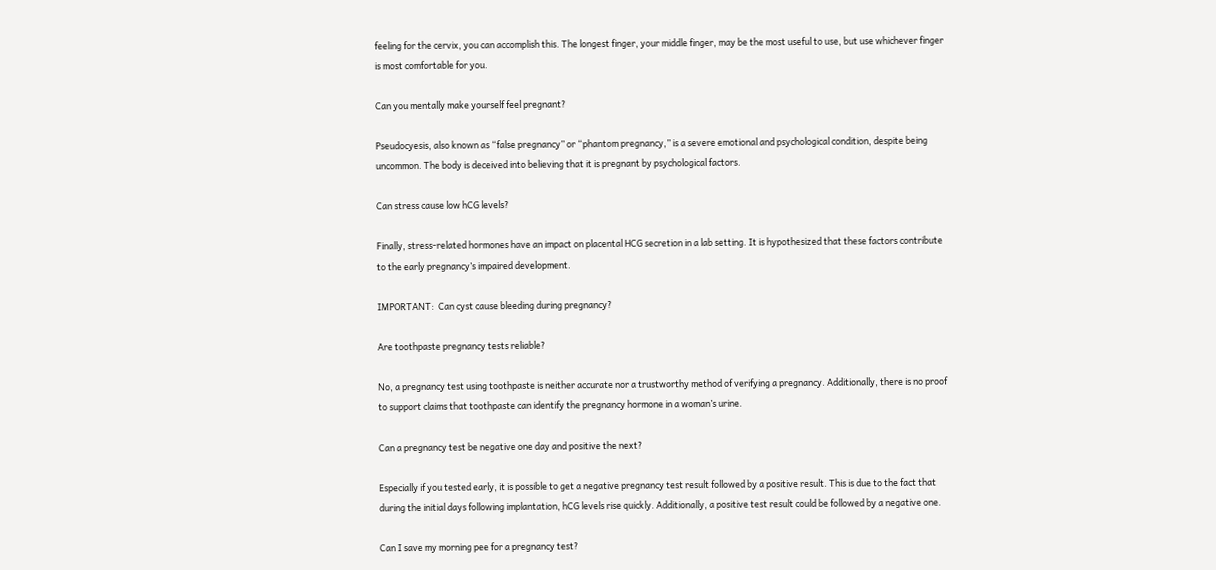feeling for the cervix, you can accomplish this. The longest finger, your middle finger, may be the most useful to use, but use whichever finger is most comfortable for you.

Can you mentally make yourself feel pregnant?

Pseudocyesis, also known as “false pregnancy” or “phantom pregnancy,” is a severe emotional and psychological condition, despite being uncommon. The body is deceived into believing that it is pregnant by psychological factors.

Can stress cause low hCG levels?

Finally, stress-related hormones have an impact on placental HCG secretion in a lab setting. It is hypothesized that these factors contribute to the early pregnancy’s impaired development.

IMPORTANT:  Can cyst cause bleeding during pregnancy?

Are toothpaste pregnancy tests reliable?

No, a pregnancy test using toothpaste is neither accurate nor a trustworthy method of verifying a pregnancy. Additionally, there is no proof to support claims that toothpaste can identify the pregnancy hormone in a woman’s urine.

Can a pregnancy test be negative one day and positive the next?

Especially if you tested early, it is possible to get a negative pregnancy test result followed by a positive result. This is due to the fact that during the initial days following implantation, hCG levels rise quickly. Additionally, a positive test result could be followed by a negative one.

Can I save my morning pee for a pregnancy test?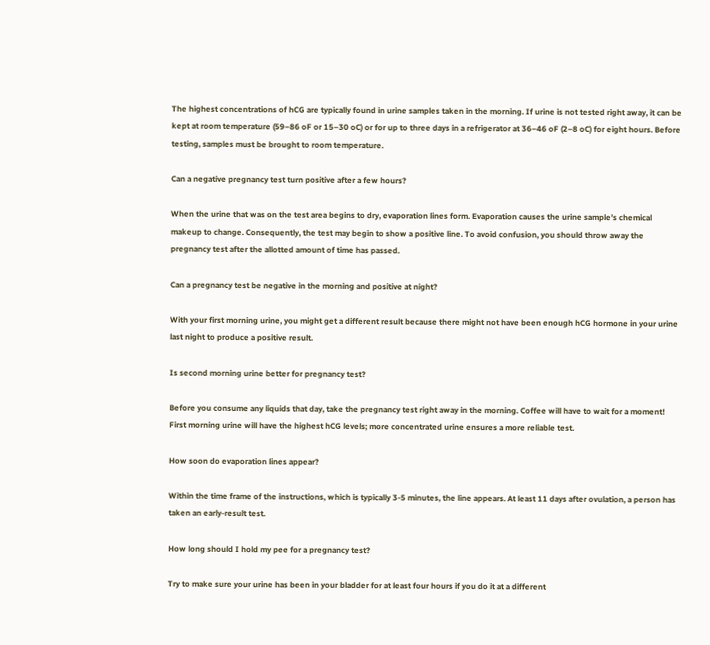The highest concentrations of hCG are typically found in urine samples taken in the morning. If urine is not tested right away, it can be kept at room temperature (59–86 oF or 15–30 oC) or for up to three days in a refrigerator at 36–46 oF (2–8 oC) for eight hours. Before testing, samples must be brought to room temperature.

Can a negative pregnancy test turn positive after a few hours?

When the urine that was on the test area begins to dry, evaporation lines form. Evaporation causes the urine sample’s chemical makeup to change. Consequently, the test may begin to show a positive line. To avoid confusion, you should throw away the pregnancy test after the allotted amount of time has passed.

Can a pregnancy test be negative in the morning and positive at night?

With your first morning urine, you might get a different result because there might not have been enough hCG hormone in your urine last night to produce a positive result.

Is second morning urine better for pregnancy test?

Before you consume any liquids that day, take the pregnancy test right away in the morning. Coffee will have to wait for a moment! First morning urine will have the highest hCG levels; more concentrated urine ensures a more reliable test.

How soon do evaporation lines appear?

Within the time frame of the instructions, which is typically 3-5 minutes, the line appears. At least 11 days after ovulation, a person has taken an early-result test.

How long should I hold my pee for a pregnancy test?

Try to make sure your urine has been in your bladder for at least four hours if you do it at a different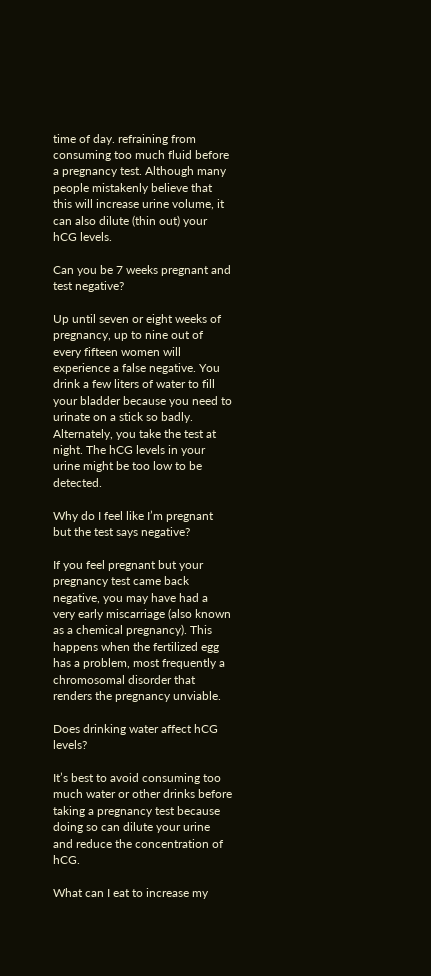time of day. refraining from consuming too much fluid before a pregnancy test. Although many people mistakenly believe that this will increase urine volume, it can also dilute (thin out) your hCG levels.

Can you be 7 weeks pregnant and test negative?

Up until seven or eight weeks of pregnancy, up to nine out of every fifteen women will experience a false negative. You drink a few liters of water to fill your bladder because you need to urinate on a stick so badly. Alternately, you take the test at night. The hCG levels in your urine might be too low to be detected.

Why do I feel like I’m pregnant but the test says negative?

If you feel pregnant but your pregnancy test came back negative, you may have had a very early miscarriage (also known as a chemical pregnancy). This happens when the fertilized egg has a problem, most frequently a chromosomal disorder that renders the pregnancy unviable.

Does drinking water affect hCG levels?

It’s best to avoid consuming too much water or other drinks before taking a pregnancy test because doing so can dilute your urine and reduce the concentration of hCG.

What can I eat to increase my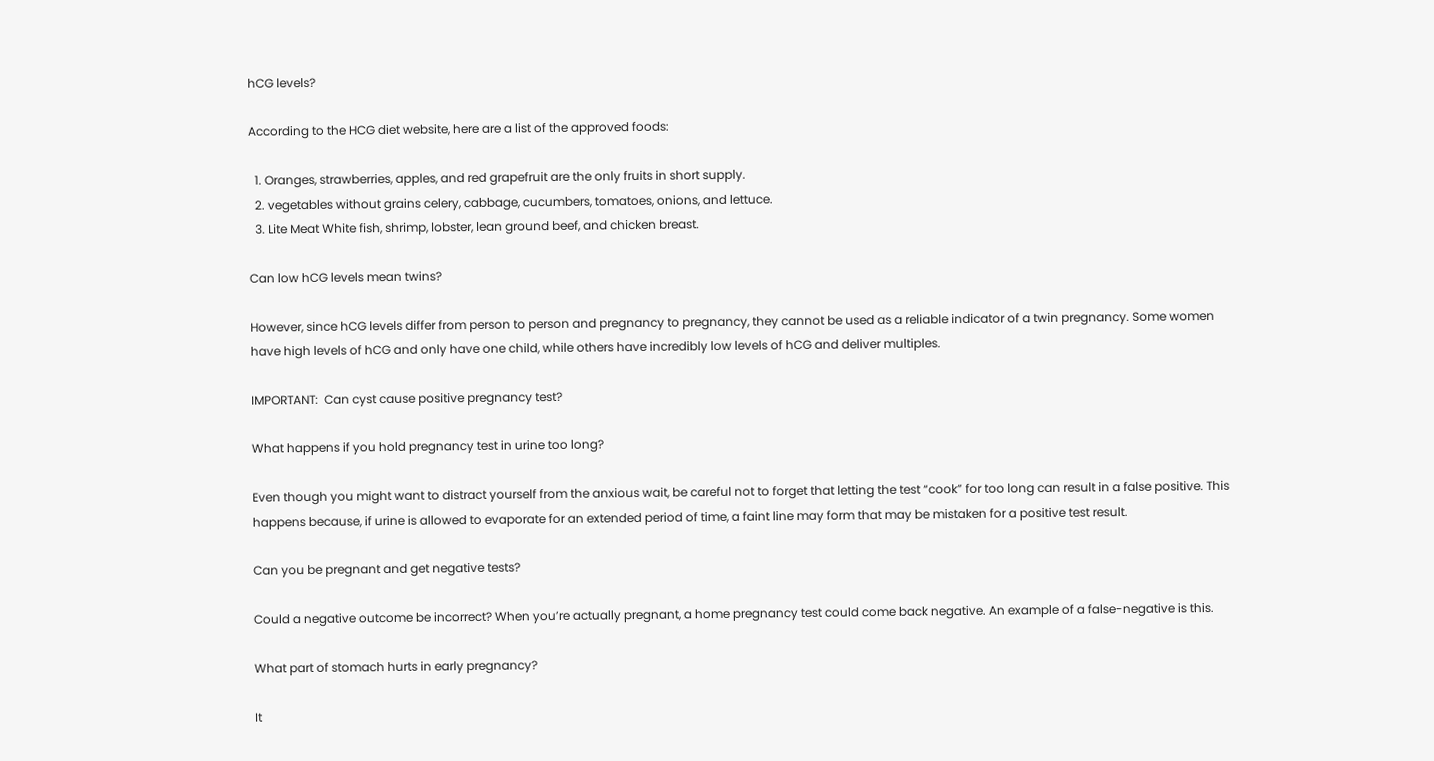hCG levels?

According to the HCG diet website, here are a list of the approved foods:

  1. Oranges, strawberries, apples, and red grapefruit are the only fruits in short supply.
  2. vegetables without grains celery, cabbage, cucumbers, tomatoes, onions, and lettuce.
  3. Lite Meat White fish, shrimp, lobster, lean ground beef, and chicken breast.

Can low hCG levels mean twins?

However, since hCG levels differ from person to person and pregnancy to pregnancy, they cannot be used as a reliable indicator of a twin pregnancy. Some women have high levels of hCG and only have one child, while others have incredibly low levels of hCG and deliver multiples.

IMPORTANT:  Can cyst cause positive pregnancy test?

What happens if you hold pregnancy test in urine too long?

Even though you might want to distract yourself from the anxious wait, be careful not to forget that letting the test “cook” for too long can result in a false positive. This happens because, if urine is allowed to evaporate for an extended period of time, a faint line may form that may be mistaken for a positive test result.

Can you be pregnant and get negative tests?

Could a negative outcome be incorrect? When you’re actually pregnant, a home pregnancy test could come back negative. An example of a false-negative is this.

What part of stomach hurts in early pregnancy?

It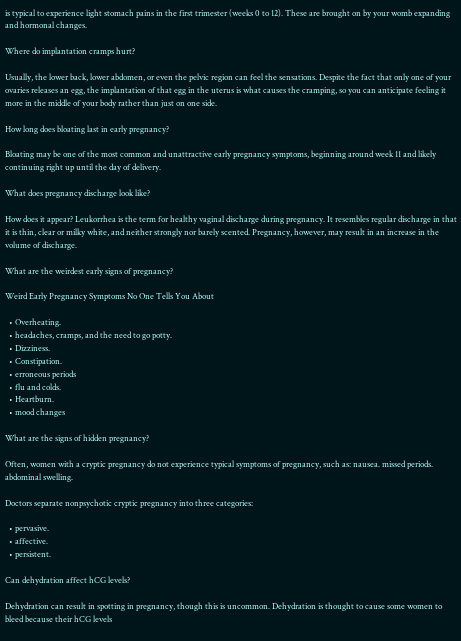is typical to experience light stomach pains in the first trimester (weeks 0 to 12). These are brought on by your womb expanding and hormonal changes.

Where do implantation cramps hurt?

Usually, the lower back, lower abdomen, or even the pelvic region can feel the sensations. Despite the fact that only one of your ovaries releases an egg, the implantation of that egg in the uterus is what causes the cramping, so you can anticipate feeling it more in the middle of your body rather than just on one side.

How long does bloating last in early pregnancy?

Bloating may be one of the most common and unattractive early pregnancy symptoms, beginning around week 11 and likely continuing right up until the day of delivery.

What does pregnancy discharge look like?

How does it appear? Leukorrhea is the term for healthy vaginal discharge during pregnancy. It resembles regular discharge in that it is thin, clear or milky white, and neither strongly nor barely scented. Pregnancy, however, may result in an increase in the volume of discharge.

What are the weirdest early signs of pregnancy?

Weird Early Pregnancy Symptoms No One Tells You About

  • Overheating.
  • headaches, cramps, and the need to go potty.
  • Dizziness.
  • Constipation.
  • erroneous periods
  • flu and colds.
  • Heartburn.
  • mood changes

What are the signs of hidden pregnancy?

Often, women with a cryptic pregnancy do not experience typical symptoms of pregnancy, such as: nausea. missed periods. abdominal swelling.

Doctors separate nonpsychotic cryptic pregnancy into three categories:

  • pervasive.
  • affective.
  • persistent.

Can dehydration affect hCG levels?

Dehydration can result in spotting in pregnancy, though this is uncommon. Dehydration is thought to cause some women to bleed because their hCG levels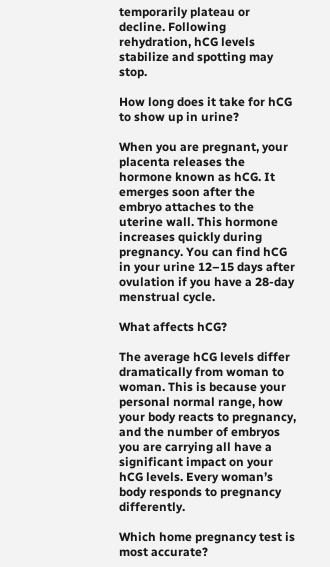temporarily plateau or decline. Following rehydration, hCG levels stabilize and spotting may stop.

How long does it take for hCG to show up in urine?

When you are pregnant, your placenta releases the hormone known as hCG. It emerges soon after the embryo attaches to the uterine wall. This hormone increases quickly during pregnancy. You can find hCG in your urine 12–15 days after ovulation if you have a 28-day menstrual cycle.

What affects hCG?

The average hCG levels differ dramatically from woman to woman. This is because your personal normal range, how your body reacts to pregnancy, and the number of embryos you are carrying all have a significant impact on your hCG levels. Every woman’s body responds to pregnancy differently.

Which home pregnancy test is most accurate?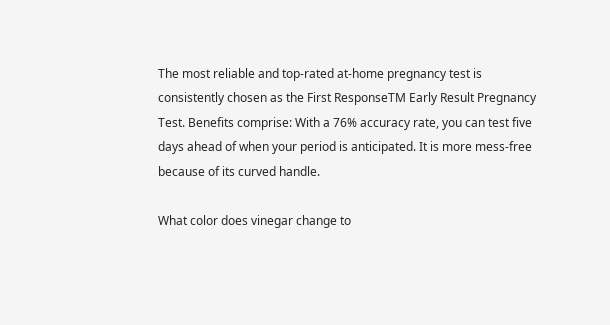The most reliable and top-rated at-home pregnancy test is consistently chosen as the First ResponseTM Early Result Pregnancy Test. Benefits comprise: With a 76% accuracy rate, you can test five days ahead of when your period is anticipated. It is more mess-free because of its curved handle.

What color does vinegar change to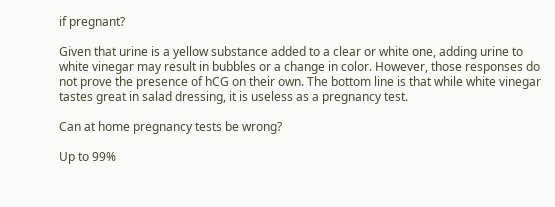if pregnant?

Given that urine is a yellow substance added to a clear or white one, adding urine to white vinegar may result in bubbles or a change in color. However, those responses do not prove the presence of hCG on their own. The bottom line is that while white vinegar tastes great in salad dressing, it is useless as a pregnancy test.

Can at home pregnancy tests be wrong?

Up to 99%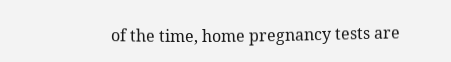of the time, home pregnancy tests are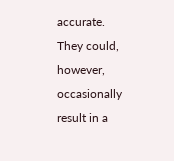accurate. They could, however, occasionally result in a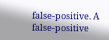false-positive. A false-positive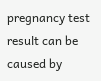pregnancy test result can be caused by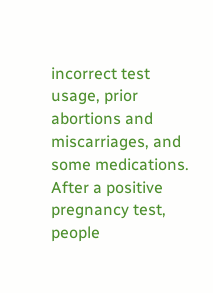incorrect test usage, prior abortions and miscarriages, and some medications. After a positive pregnancy test, people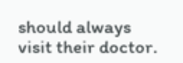should always visit their doctor.